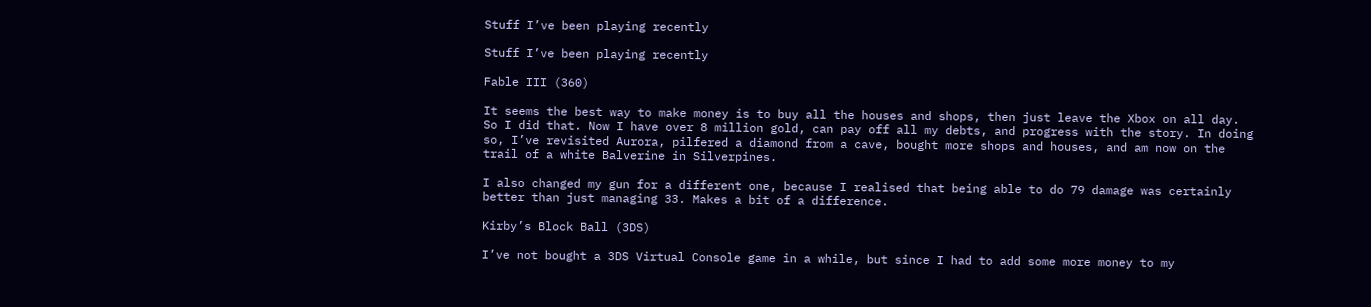Stuff I’ve been playing recently

Stuff I’ve been playing recently

Fable III (360)

It seems the best way to make money is to buy all the houses and shops, then just leave the Xbox on all day. So I did that. Now I have over 8 million gold, can pay off all my debts, and progress with the story. In doing so, I’ve revisited Aurora, pilfered a diamond from a cave, bought more shops and houses, and am now on the trail of a white Balverine in Silverpines.

I also changed my gun for a different one, because I realised that being able to do 79 damage was certainly better than just managing 33. Makes a bit of a difference.

Kirby’s Block Ball (3DS)

I’ve not bought a 3DS Virtual Console game in a while, but since I had to add some more money to my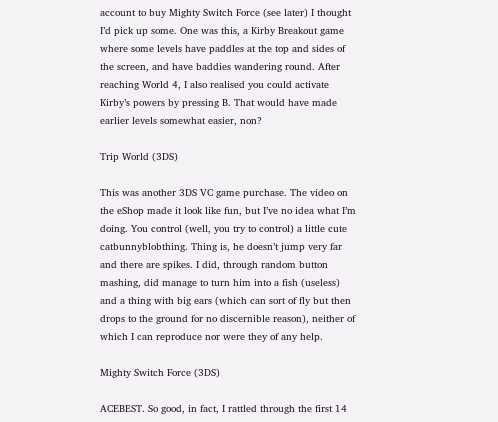account to buy Mighty Switch Force (see later) I thought I’d pick up some. One was this, a Kirby Breakout game where some levels have paddles at the top and sides of the screen, and have baddies wandering round. After reaching World 4, I also realised you could activate Kirby’s powers by pressing B. That would have made earlier levels somewhat easier, non?

Trip World (3DS)

This was another 3DS VC game purchase. The video on the eShop made it look like fun, but I’ve no idea what I’m doing. You control (well, you try to control) a little cute catbunnyblobthing. Thing is, he doesn’t jump very far and there are spikes. I did, through random button mashing, did manage to turn him into a fish (useless) and a thing with big ears (which can sort of fly but then drops to the ground for no discernible reason), neither of which I can reproduce nor were they of any help.

Mighty Switch Force (3DS)

ACEBEST. So good, in fact, I rattled through the first 14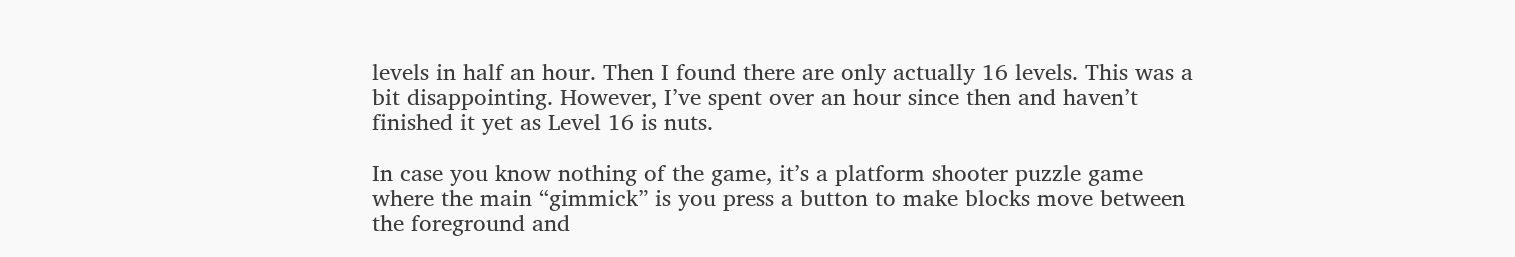levels in half an hour. Then I found there are only actually 16 levels. This was a bit disappointing. However, I’ve spent over an hour since then and haven’t finished it yet as Level 16 is nuts.

In case you know nothing of the game, it’s a platform shooter puzzle game where the main “gimmick” is you press a button to make blocks move between the foreground and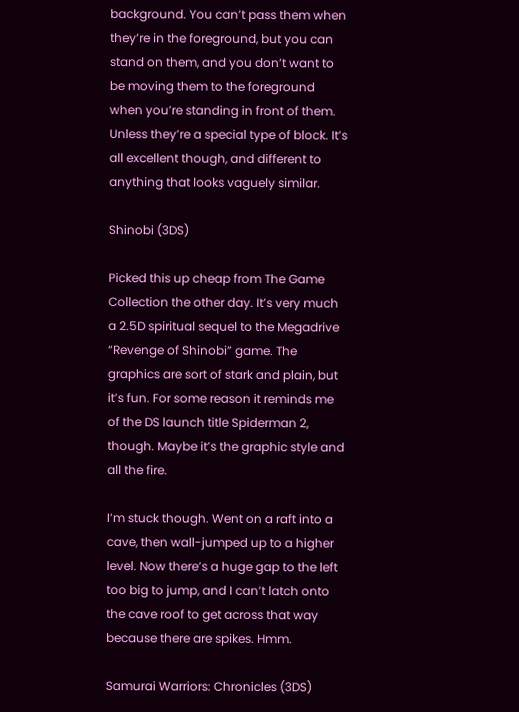background. You can’t pass them when they’re in the foreground, but you can stand on them, and you don’t want to be moving them to the foreground when you’re standing in front of them. Unless they’re a special type of block. It’s all excellent though, and different to anything that looks vaguely similar.

Shinobi (3DS)

Picked this up cheap from The Game Collection the other day. It’s very much a 2.5D spiritual sequel to the Megadrive “Revenge of Shinobi” game. The graphics are sort of stark and plain, but it’s fun. For some reason it reminds me of the DS launch title Spiderman 2, though. Maybe it’s the graphic style and all the fire.

I’m stuck though. Went on a raft into a cave, then wall-jumped up to a higher level. Now there’s a huge gap to the left too big to jump, and I can’t latch onto the cave roof to get across that way because there are spikes. Hmm.

Samurai Warriors: Chronicles (3DS)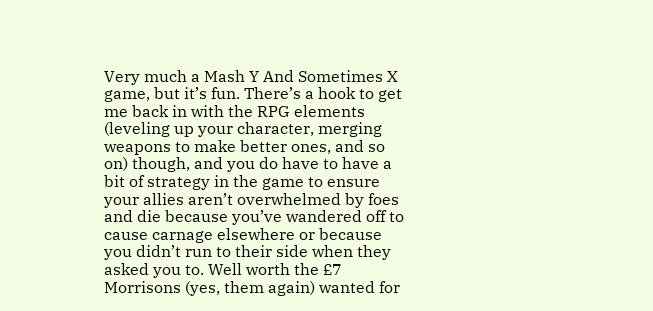Very much a Mash Y And Sometimes X game, but it’s fun. There’s a hook to get me back in with the RPG elements (leveling up your character, merging weapons to make better ones, and so on) though, and you do have to have a bit of strategy in the game to ensure your allies aren’t overwhelmed by foes and die because you’ve wandered off to cause carnage elsewhere or because you didn’t run to their side when they asked you to. Well worth the £7 Morrisons (yes, them again) wanted for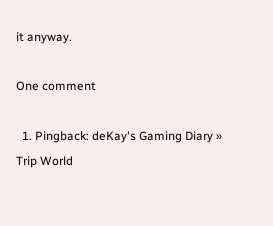it anyway.

One comment

  1. Pingback: deKay's Gaming Diary » Trip World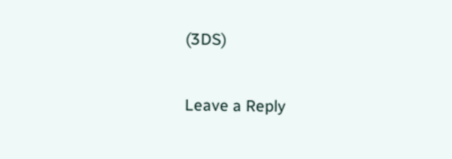(3DS)

Leave a Reply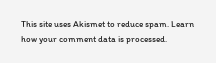This site uses Akismet to reduce spam. Learn how your comment data is processed.